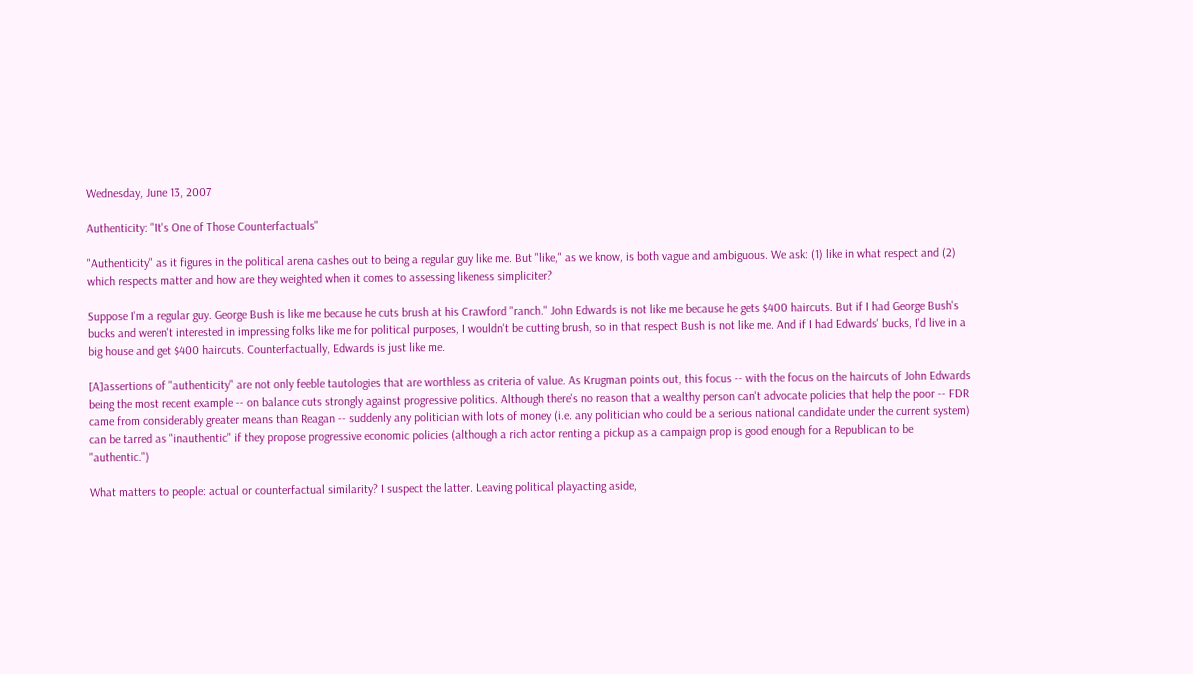Wednesday, June 13, 2007

Authenticity: "It's One of Those Counterfactuals"

"Authenticity" as it figures in the political arena cashes out to being a regular guy like me. But "like," as we know, is both vague and ambiguous. We ask: (1) like in what respect and (2) which respects matter and how are they weighted when it comes to assessing likeness simpliciter?

Suppose I'm a regular guy. George Bush is like me because he cuts brush at his Crawford "ranch." John Edwards is not like me because he gets $400 haircuts. But if I had George Bush's bucks and weren't interested in impressing folks like me for political purposes, I wouldn't be cutting brush, so in that respect Bush is not like me. And if I had Edwards' bucks, I'd live in a big house and get $400 haircuts. Counterfactually, Edwards is just like me.

[A]assertions of "authenticity" are not only feeble tautologies that are worthless as criteria of value. As Krugman points out, this focus -- with the focus on the haircuts of John Edwards being the most recent example -- on balance cuts strongly against progressive politics. Although there's no reason that a wealthy person can't advocate policies that help the poor -- FDR came from considerably greater means than Reagan -- suddenly any politician with lots of money (i.e. any politician who could be a serious national candidate under the current system) can be tarred as "inauthentic" if they propose progressive economic policies (although a rich actor renting a pickup as a campaign prop is good enough for a Republican to be "authentic.")

What matters to people: actual or counterfactual similarity? I suspect the latter. Leaving political playacting aside,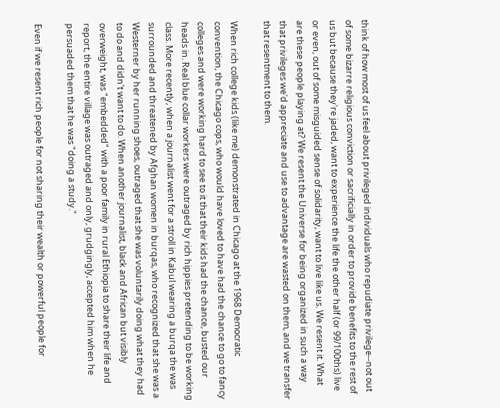think of how most of us feel about privileged individuals who repudiate privilege--not out of some bizarre religious conviction or sacrificially in order to provide benefits to the rest of us but because they're jaded, want to experience the life the other half (or 99/100ths) live or even, out of some misguided sense of solidarity, want to live like us. We resent it. What are these people playing at? We resent the Universe for being organized in such a way that privileges we'd appreciate and use to advantage are wasted on them, and we transfer that resentment to them.

When rich college kids (like me) demonstrated in Chicago at the 1968 Democratic convention, the Chicago cops, who would have loved to have had the chance to go to fancy colleges and were working hard to see to it that their kids had the chance, busted our heads in. Real blue collar workers were outraged by rich hippies pretending to be working class. More recently, when a journalist went for a stroll in Kabul wearing a burqa the was surrounded and threatened by Afghan women in burqas, who recognized that she was a Westerner by her running shoes, outraged that she was voluntarily doing what they had to do and didn't want to do. When another journalist, black and African but visibly overweight, was "embedded" with a poor family in rural Ethiopia to share their life and report, the entire village was outraged and only, grudgingly, accepted him when he persuaded them that he was "doing a study."

Even if we resent rich people for not sharing their wealth or powerful people for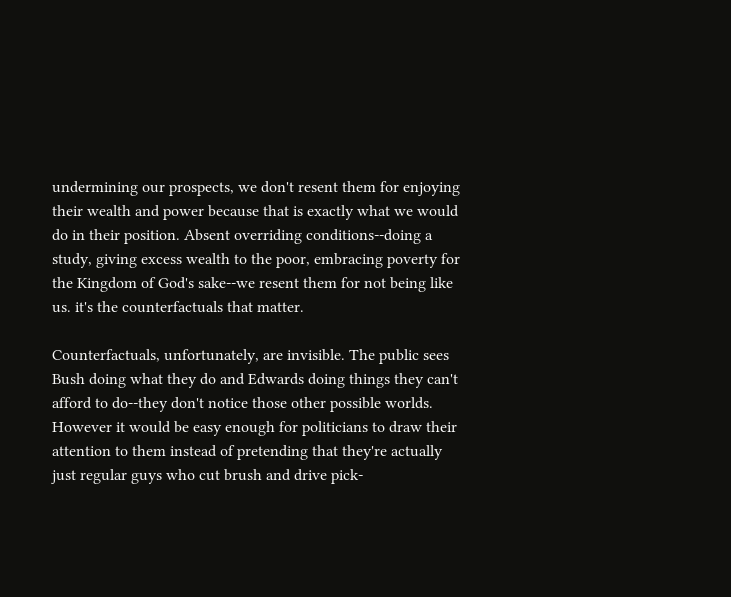undermining our prospects, we don't resent them for enjoying their wealth and power because that is exactly what we would do in their position. Absent overriding conditions--doing a study, giving excess wealth to the poor, embracing poverty for the Kingdom of God's sake--we resent them for not being like us. it's the counterfactuals that matter.

Counterfactuals, unfortunately, are invisible. The public sees Bush doing what they do and Edwards doing things they can't afford to do--they don't notice those other possible worlds. However it would be easy enough for politicians to draw their attention to them instead of pretending that they're actually just regular guys who cut brush and drive pick-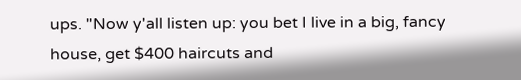ups. "Now y'all listen up: you bet I live in a big, fancy house, get $400 haircuts and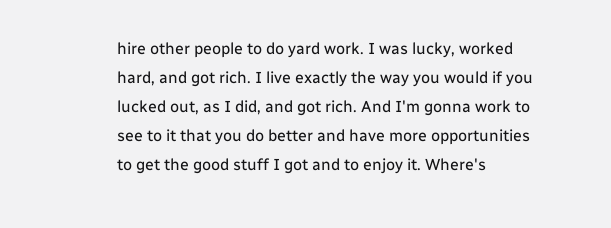hire other people to do yard work. I was lucky, worked hard, and got rich. I live exactly the way you would if you lucked out, as I did, and got rich. And I'm gonna work to see to it that you do better and have more opportunities to get the good stuff I got and to enjoy it. Where's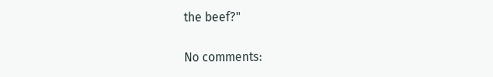the beef?"

No comments: